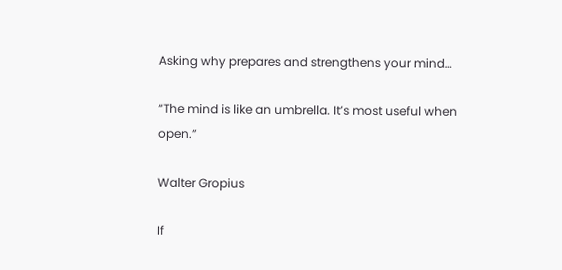Asking why prepares and strengthens your mind…

“The mind is like an umbrella. It’s most useful when open.”

Walter Gropius

If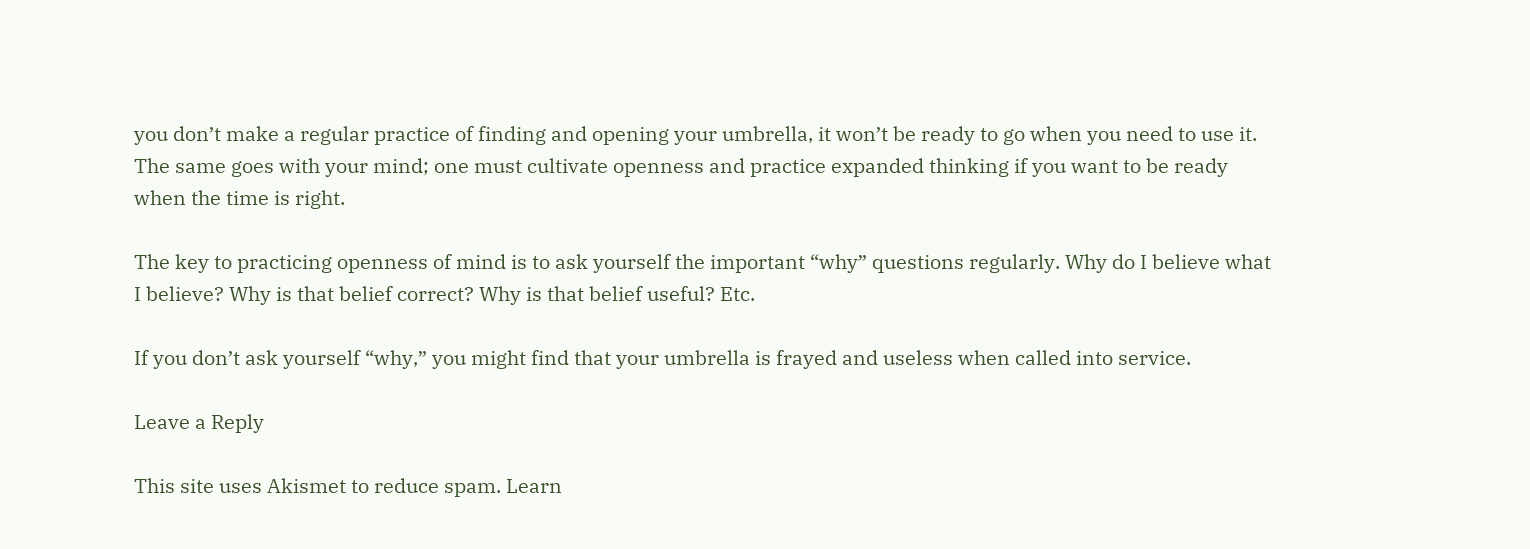you don’t make a regular practice of finding and opening your umbrella, it won’t be ready to go when you need to use it. The same goes with your mind; one must cultivate openness and practice expanded thinking if you want to be ready when the time is right.

The key to practicing openness of mind is to ask yourself the important “why” questions regularly. Why do I believe what I believe? Why is that belief correct? Why is that belief useful? Etc.

If you don’t ask yourself “why,” you might find that your umbrella is frayed and useless when called into service.

Leave a Reply

This site uses Akismet to reduce spam. Learn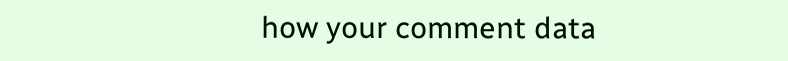how your comment data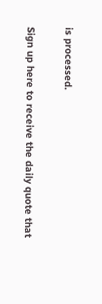is processed.

Sign up here to receive the daily quote that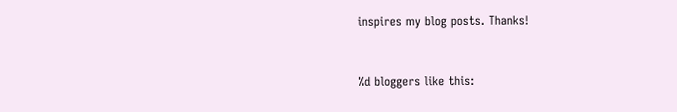inspires my blog posts. Thanks!


%d bloggers like this: